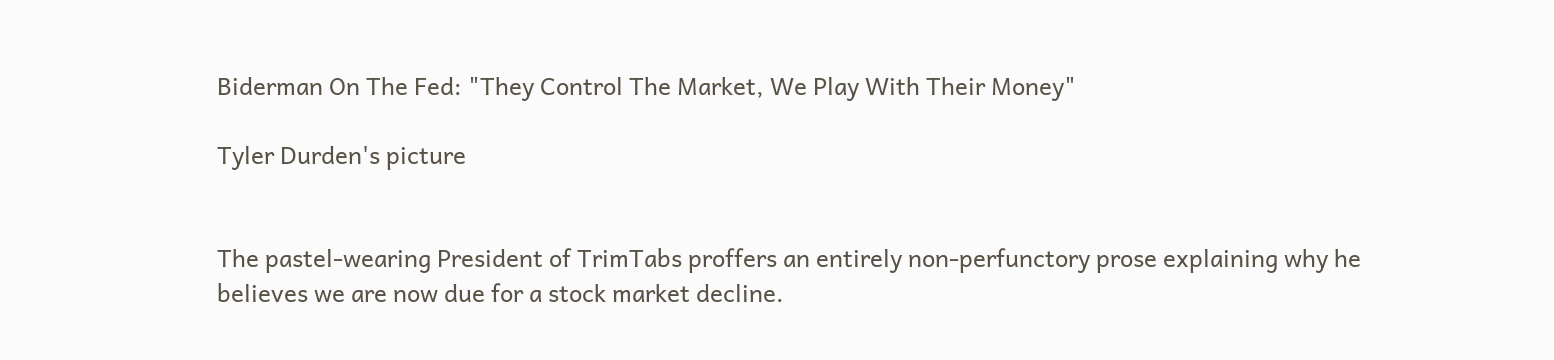Biderman On The Fed: "They Control The Market, We Play With Their Money"

Tyler Durden's picture


The pastel-wearing President of TrimTabs proffers an entirely non-perfunctory prose explaining why he believes we are now due for a stock market decline.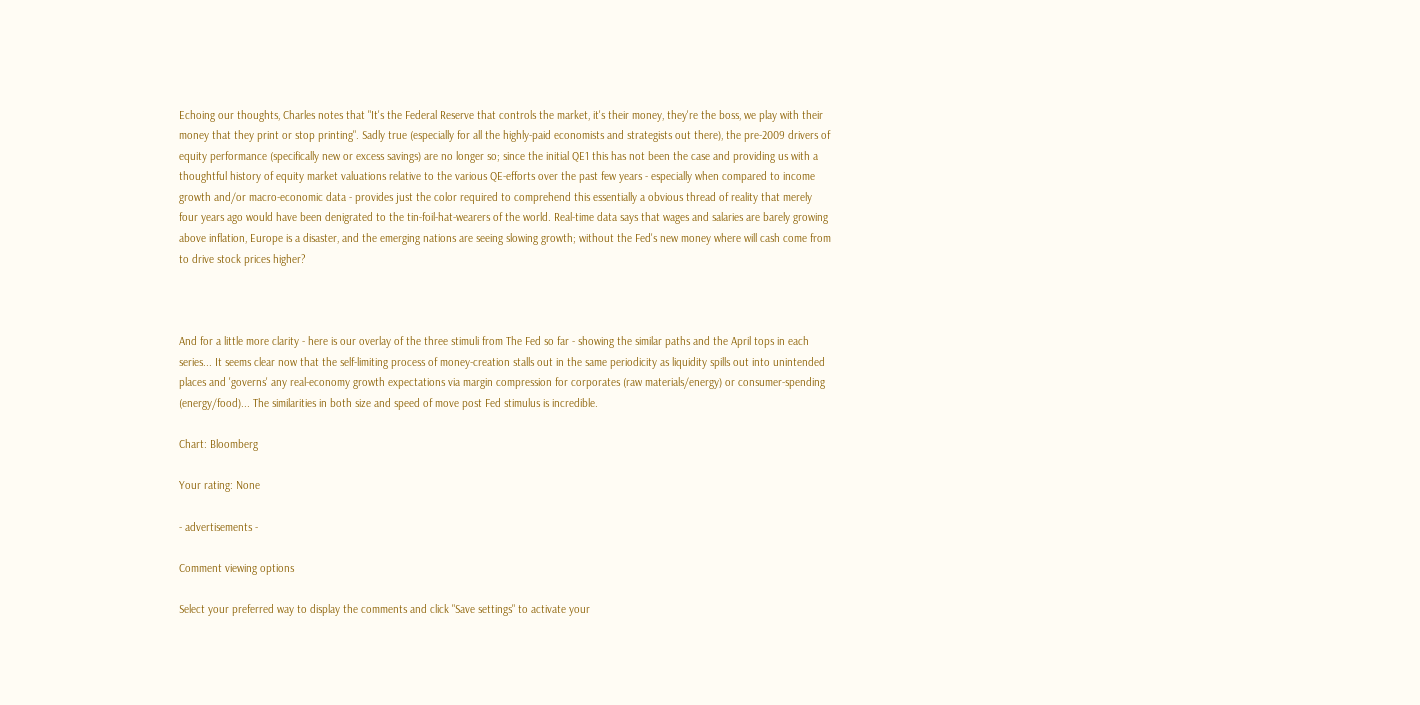Echoing our thoughts, Charles notes that "It's the Federal Reserve that controls the market, it's their money, they're the boss, we play with their money that they print or stop printing". Sadly true (especially for all the highly-paid economists and strategists out there), the pre-2009 drivers of equity performance (specifically new or excess savings) are no longer so; since the initial QE1 this has not been the case and providing us with a thoughtful history of equity market valuations relative to the various QE-efforts over the past few years - especially when compared to income growth and/or macro-economic data - provides just the color required to comprehend this essentially a obvious thread of reality that merely  four years ago would have been denigrated to the tin-foil-hat-wearers of the world. Real-time data says that wages and salaries are barely growing above inflation, Europe is a disaster, and the emerging nations are seeing slowing growth; without the Fed's new money where will cash come from to drive stock prices higher?



And for a little more clarity - here is our overlay of the three stimuli from The Fed so far - showing the similar paths and the April tops in each series... It seems clear now that the self-limiting process of money-creation stalls out in the same periodicity as liquidity spills out into unintended places and 'governs' any real-economy growth expectations via margin compression for corporates (raw materials/energy) or consumer-spending (energy/food)... The similarities in both size and speed of move post Fed stimulus is incredible.

Chart: Bloomberg

Your rating: None

- advertisements -

Comment viewing options

Select your preferred way to display the comments and click "Save settings" to activate your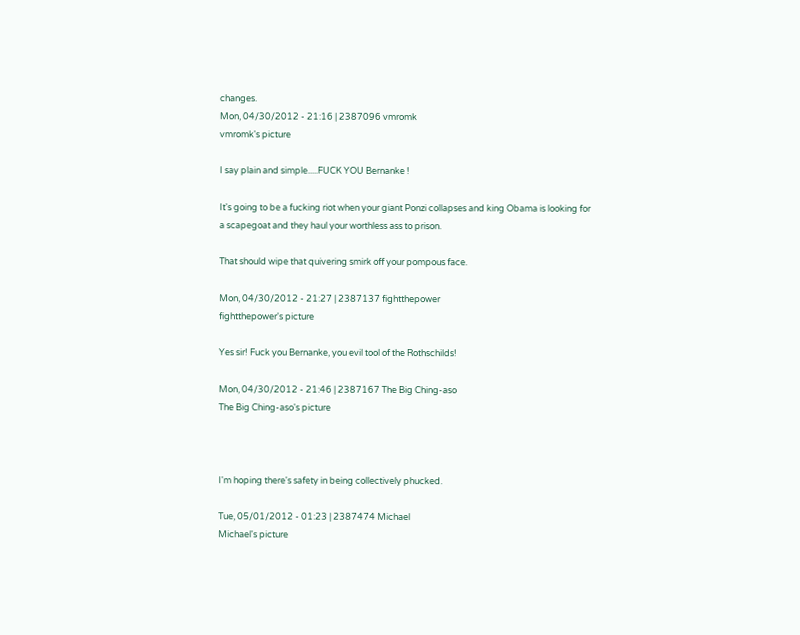changes.
Mon, 04/30/2012 - 21:16 | 2387096 vmromk
vmromk's picture

I say plain and simple.....FUCK YOU Bernanke !

It's going to be a fucking riot when your giant Ponzi collapses and king Obama is looking for a scapegoat and they haul your worthless ass to prison.

That should wipe that quivering smirk off your pompous face.

Mon, 04/30/2012 - 21:27 | 2387137 fightthepower
fightthepower's picture

Yes sir! Fuck you Bernanke, you evil tool of the Rothschilds!

Mon, 04/30/2012 - 21:46 | 2387167 The Big Ching-aso
The Big Ching-aso's picture



I'm hoping there's safety in being collectively phucked.

Tue, 05/01/2012 - 01:23 | 2387474 Michael
Michael's picture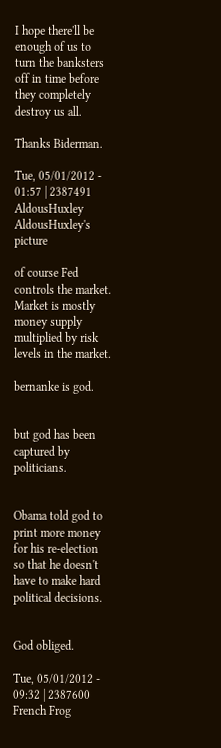I hope there'll be enough of us to turn the banksters off in time before they completely destroy us all.

Thanks Biderman.

Tue, 05/01/2012 - 01:57 | 2387491 AldousHuxley
AldousHuxley's picture

of course Fed controls the market. Market is mostly money supply multiplied by risk levels in the market.

bernanke is god.


but god has been captured by politicians.


Obama told god to print more money for his re-election so that he doesn't have to make hard political decisions.


God obliged.

Tue, 05/01/2012 - 09:32 | 2387600 French Frog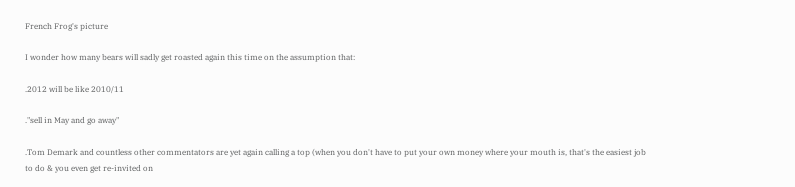French Frog's picture

I wonder how many bears will sadly get roasted again this time on the assumption that:

.2012 will be like 2010/11

."sell in May and go away"

.Tom Demark and countless other commentators are yet again calling a top (when you don't have to put your own money where your mouth is, that's the easiest job to do & you even get re-invited on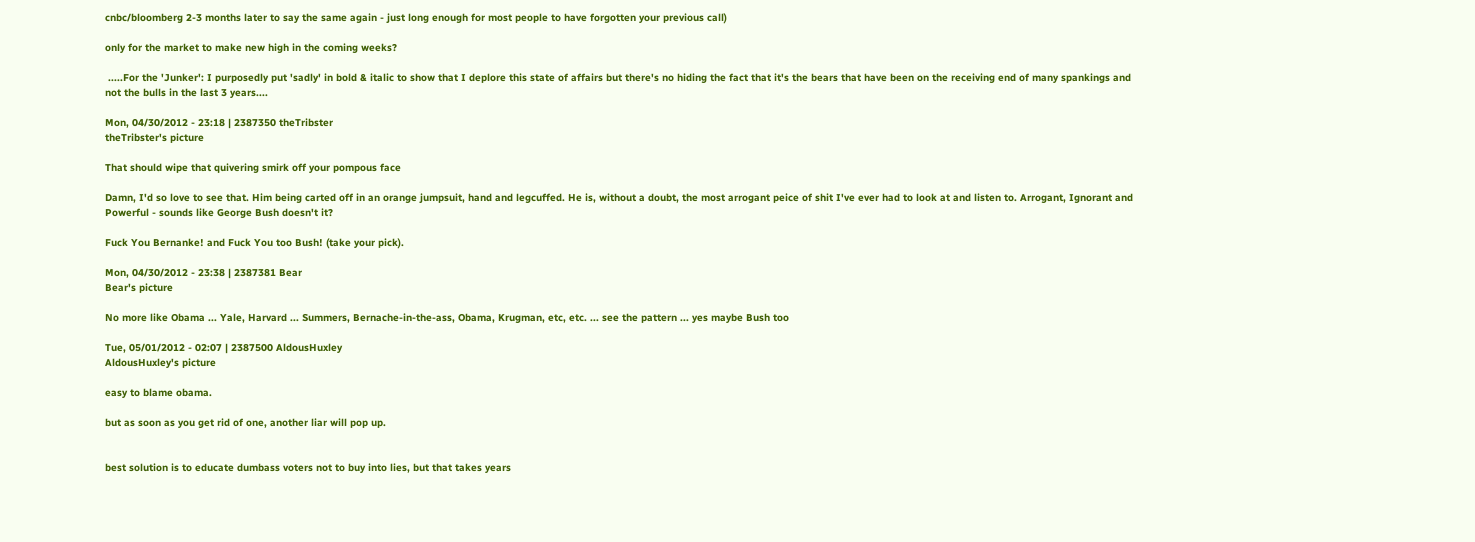cnbc/bloomberg 2-3 months later to say the same again - just long enough for most people to have forgotten your previous call)

only for the market to make new high in the coming weeks?

 .....For the 'Junker': I purposedly put 'sadly' in bold & italic to show that I deplore this state of affairs but there's no hiding the fact that it's the bears that have been on the receiving end of many spankings and not the bulls in the last 3 years....

Mon, 04/30/2012 - 23:18 | 2387350 theTribster
theTribster's picture

That should wipe that quivering smirk off your pompous face

Damn, I'd so love to see that. Him being carted off in an orange jumpsuit, hand and legcuffed. He is, without a doubt, the most arrogant peice of shit I've ever had to look at and listen to. Arrogant, Ignorant and Powerful - sounds like George Bush doesn't it?

Fuck You Bernanke! and Fuck You too Bush! (take your pick).

Mon, 04/30/2012 - 23:38 | 2387381 Bear
Bear's picture

No more like Obama ... Yale, Harvard ... Summers, Bernache-in-the-ass, Obama, Krugman, etc, etc. ... see the pattern ... yes maybe Bush too

Tue, 05/01/2012 - 02:07 | 2387500 AldousHuxley
AldousHuxley's picture

easy to blame obama.

but as soon as you get rid of one, another liar will pop up.


best solution is to educate dumbass voters not to buy into lies, but that takes years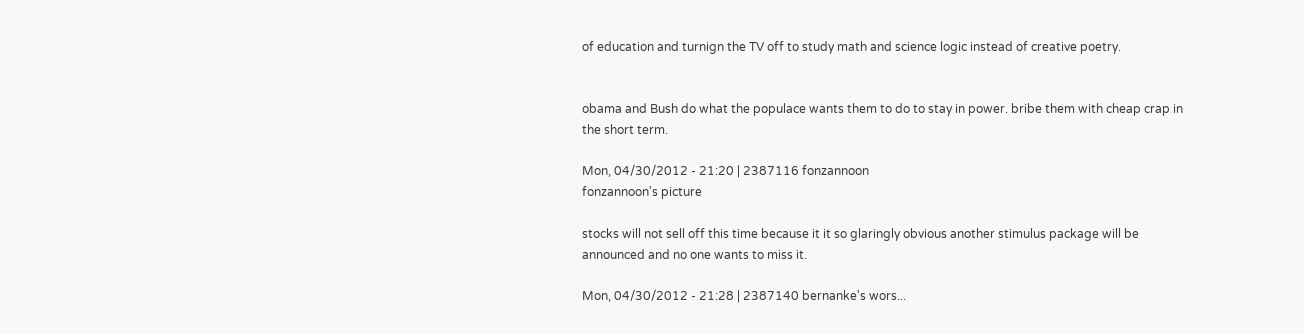of education and turnign the TV off to study math and science logic instead of creative poetry.


obama and Bush do what the populace wants them to do to stay in power. bribe them with cheap crap in the short term.

Mon, 04/30/2012 - 21:20 | 2387116 fonzannoon
fonzannoon's picture

stocks will not sell off this time because it it so glaringly obvious another stimulus package will be announced and no one wants to miss it.

Mon, 04/30/2012 - 21:28 | 2387140 bernanke's wors...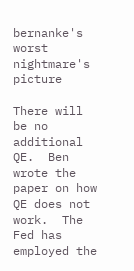bernanke's worst nightmare's picture

There will be no additional QE.  Ben wrote the paper on how QE does not work.  The Fed has employed the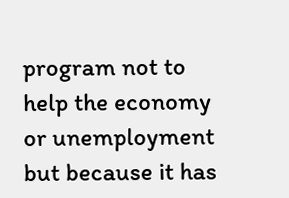program not to help the economy or unemployment but because it has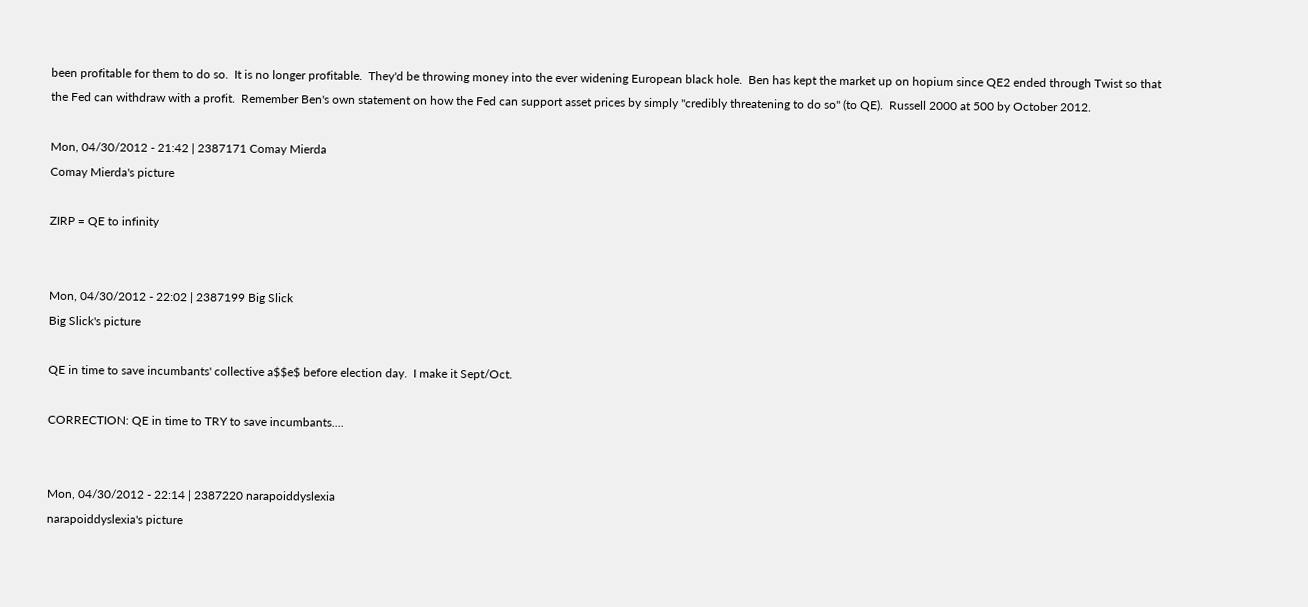been profitable for them to do so.  It is no longer profitable.  They'd be throwing money into the ever widening European black hole.  Ben has kept the market up on hopium since QE2 ended through Twist so that the Fed can withdraw with a profit.  Remember Ben's own statement on how the Fed can support asset prices by simply "credibly threatening to do so" (to QE).  Russell 2000 at 500 by October 2012.

Mon, 04/30/2012 - 21:42 | 2387171 Comay Mierda
Comay Mierda's picture

ZIRP = QE to infinity


Mon, 04/30/2012 - 22:02 | 2387199 Big Slick
Big Slick's picture

QE in time to save incumbants' collective a$$e$ before election day.  I make it Sept/Oct.

CORRECTION: QE in time to TRY to save incumbants....


Mon, 04/30/2012 - 22:14 | 2387220 narapoiddyslexia
narapoiddyslexia's picture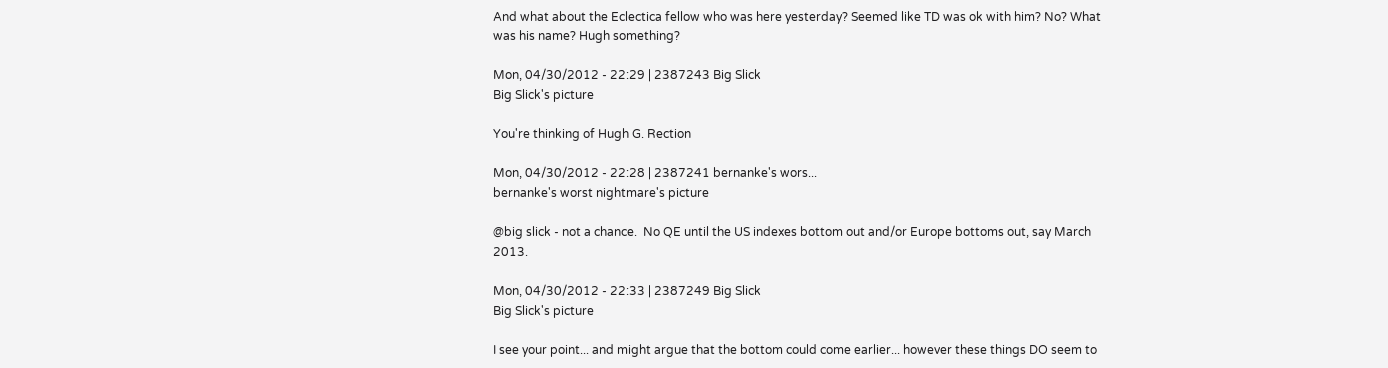And what about the Eclectica fellow who was here yesterday? Seemed like TD was ok with him? No? What was his name? Hugh something?

Mon, 04/30/2012 - 22:29 | 2387243 Big Slick
Big Slick's picture

You're thinking of Hugh G. Rection

Mon, 04/30/2012 - 22:28 | 2387241 bernanke's wors...
bernanke's worst nightmare's picture

@big slick - not a chance.  No QE until the US indexes bottom out and/or Europe bottoms out, say March 2013.

Mon, 04/30/2012 - 22:33 | 2387249 Big Slick
Big Slick's picture

I see your point... and might argue that the bottom could come earlier... however these things DO seem to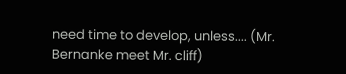need time to develop, unless.... (Mr. Bernanke meet Mr. cliff)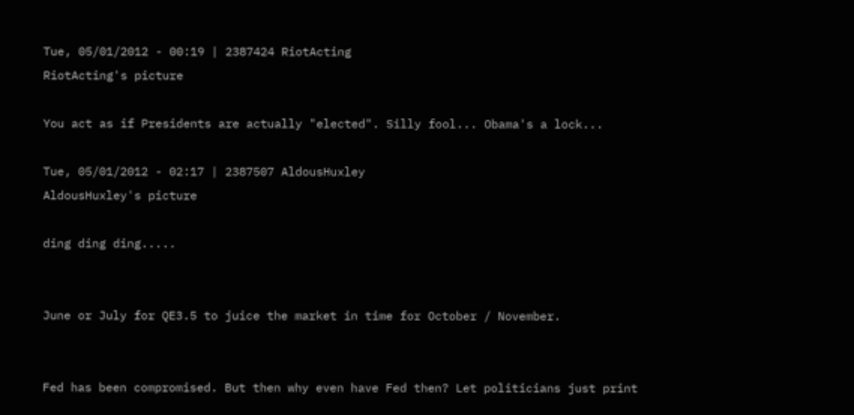Tue, 05/01/2012 - 00:19 | 2387424 RiotActing
RiotActing's picture

You act as if Presidents are actually "elected". Silly fool... Obama's a lock...

Tue, 05/01/2012 - 02:17 | 2387507 AldousHuxley
AldousHuxley's picture

ding ding ding.....


June or July for QE3.5 to juice the market in time for October / November.


Fed has been compromised. But then why even have Fed then? Let politicians just print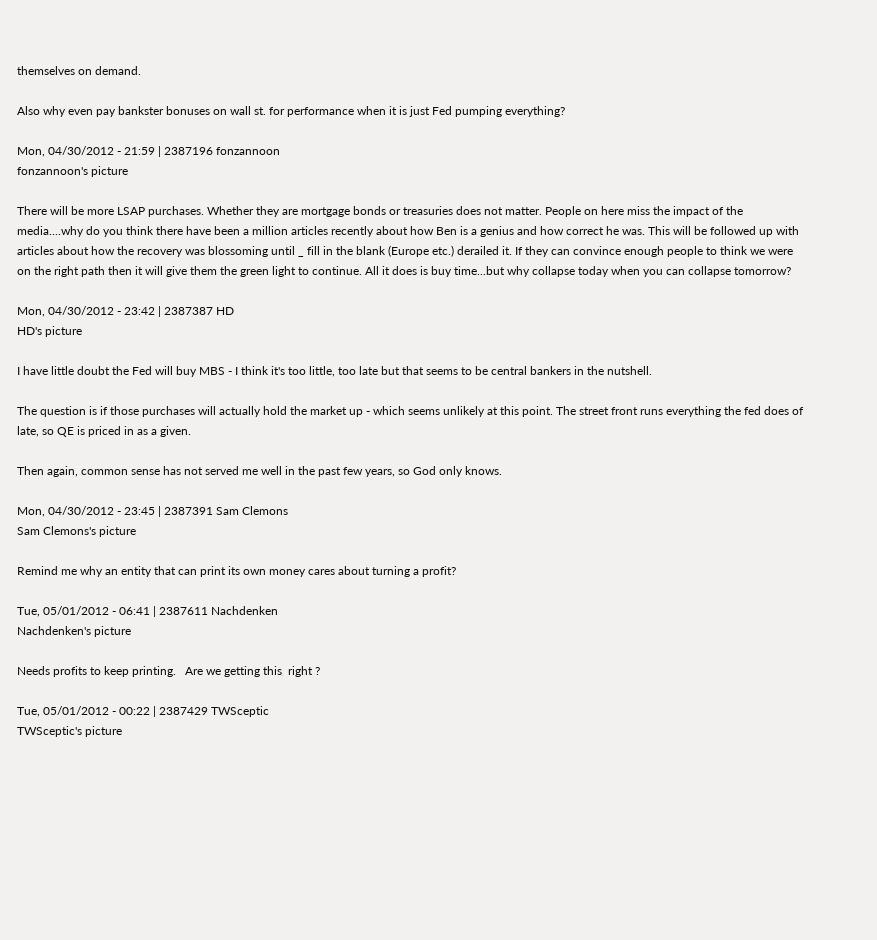themselves on demand.

Also why even pay bankster bonuses on wall st. for performance when it is just Fed pumping everything?

Mon, 04/30/2012 - 21:59 | 2387196 fonzannoon
fonzannoon's picture

There will be more LSAP purchases. Whether they are mortgage bonds or treasuries does not matter. People on here miss the impact of the media....why do you think there have been a million articles recently about how Ben is a genius and how correct he was. This will be followed up with articles about how the recovery was blossoming until _ fill in the blank (Europe etc.) derailed it. If they can convince enough people to think we were on the right path then it will give them the green light to continue. All it does is buy time...but why collapse today when you can collapse tomorrow?

Mon, 04/30/2012 - 23:42 | 2387387 HD
HD's picture

I have little doubt the Fed will buy MBS - I think it's too little, too late but that seems to be central bankers in the nutshell.

The question is if those purchases will actually hold the market up - which seems unlikely at this point. The street front runs everything the fed does of late, so QE is priced in as a given.

Then again, common sense has not served me well in the past few years, so God only knows.

Mon, 04/30/2012 - 23:45 | 2387391 Sam Clemons
Sam Clemons's picture

Remind me why an entity that can print its own money cares about turning a profit?

Tue, 05/01/2012 - 06:41 | 2387611 Nachdenken
Nachdenken's picture

Needs profits to keep printing.   Are we getting this  right ?

Tue, 05/01/2012 - 00:22 | 2387429 TWSceptic
TWSceptic's picture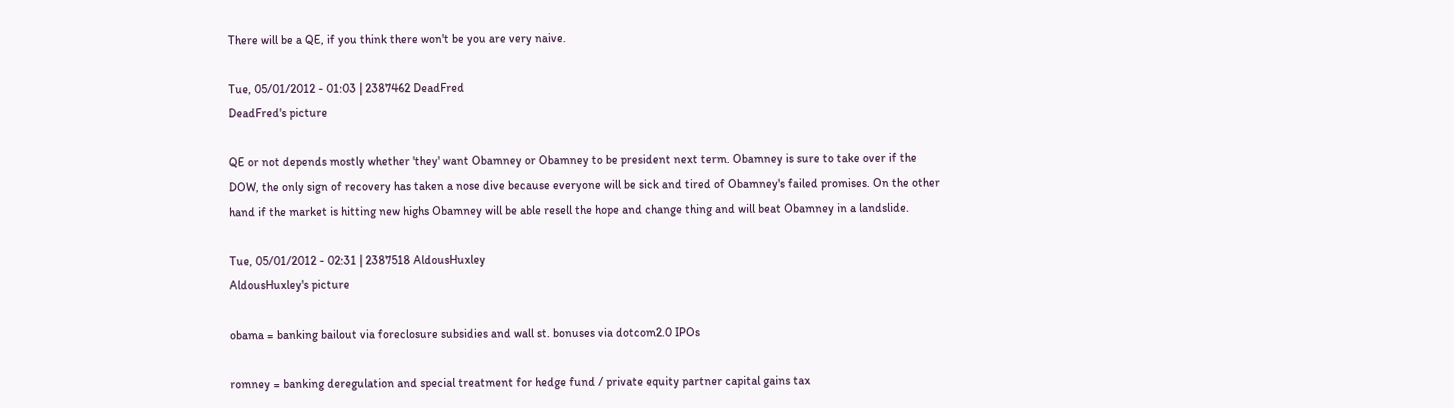There will be a QE, if you think there won't be you are very naive.

Tue, 05/01/2012 - 01:03 | 2387462 DeadFred
DeadFred's picture

QE or not depends mostly whether 'they' want Obamney or Obamney to be president next term. Obamney is sure to take over if the DOW, the only sign of recovery has taken a nose dive because everyone will be sick and tired of Obamney's failed promises. On the other hand if the market is hitting new highs Obamney will be able resell the hope and change thing and will beat Obamney in a landslide.

Tue, 05/01/2012 - 02:31 | 2387518 AldousHuxley
AldousHuxley's picture

obama = banking bailout via foreclosure subsidies and wall st. bonuses via dotcom2.0 IPOs

romney = banking deregulation and special treatment for hedge fund / private equity partner capital gains tax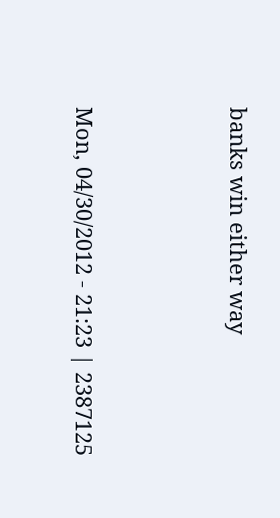banks win either way




Mon, 04/30/2012 - 21:23 | 2387125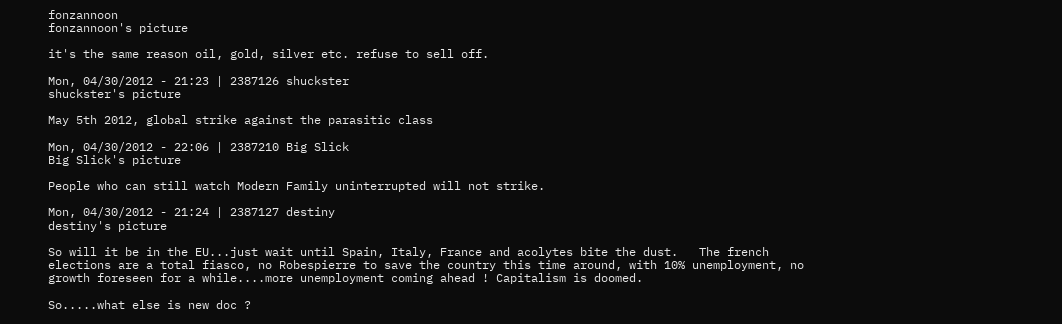fonzannoon
fonzannoon's picture

it's the same reason oil, gold, silver etc. refuse to sell off.

Mon, 04/30/2012 - 21:23 | 2387126 shuckster
shuckster's picture

May 5th 2012, global strike against the parasitic class

Mon, 04/30/2012 - 22:06 | 2387210 Big Slick
Big Slick's picture

People who can still watch Modern Family uninterrupted will not strike.

Mon, 04/30/2012 - 21:24 | 2387127 destiny
destiny's picture

So will it be in the EU...just wait until Spain, Italy, France and acolytes bite the dust.   The french elections are a total fiasco, no Robespierre to save the country this time around, with 10% unemployment, no growth foreseen for a while....more unemployment coming ahead ! Capitalism is doomed.

So.....what else is new doc ?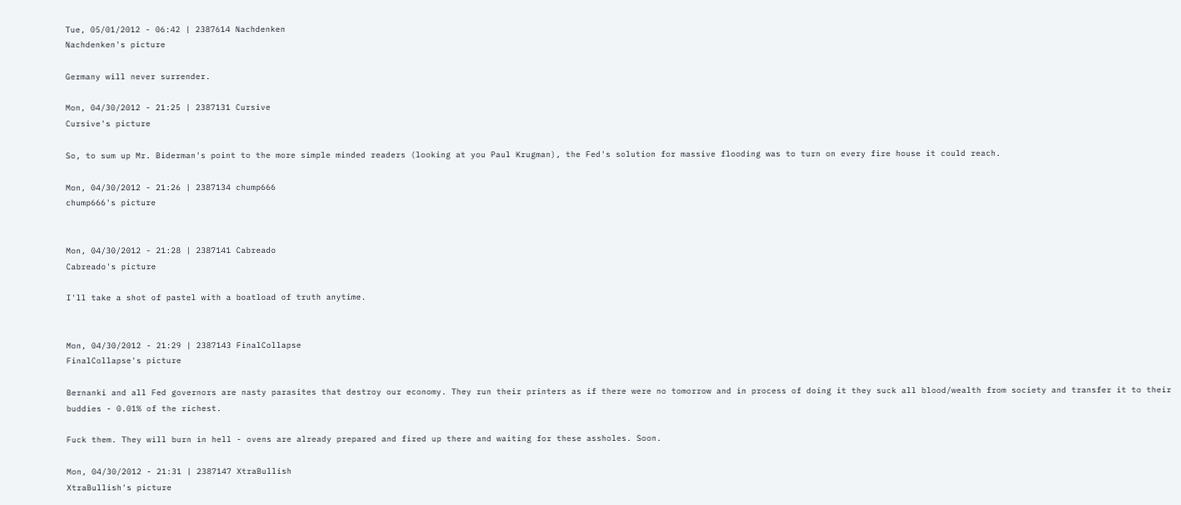Tue, 05/01/2012 - 06:42 | 2387614 Nachdenken
Nachdenken's picture

Germany will never surrender.

Mon, 04/30/2012 - 21:25 | 2387131 Cursive
Cursive's picture

So, to sum up Mr. Biderman's point to the more simple minded readers (looking at you Paul Krugman), the Fed's solution for massive flooding was to turn on every fire house it could reach.

Mon, 04/30/2012 - 21:26 | 2387134 chump666
chump666's picture


Mon, 04/30/2012 - 21:28 | 2387141 Cabreado
Cabreado's picture

I'll take a shot of pastel with a boatload of truth anytime.


Mon, 04/30/2012 - 21:29 | 2387143 FinalCollapse
FinalCollapse's picture

Bernanki and all Fed governors are nasty parasites that destroy our economy. They run their printers as if there were no tomorrow and in process of doing it they suck all blood/wealth from society and transfer it to their buddies - 0.01% of the richest.

Fuck them. They will burn in hell - ovens are already prepared and fired up there and waiting for these assholes. Soon.

Mon, 04/30/2012 - 21:31 | 2387147 XtraBullish
XtraBullish's picture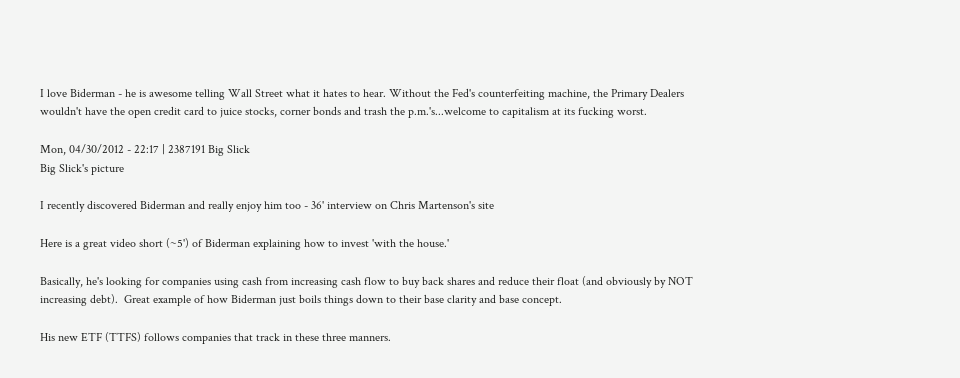I love Biderman - he is awesome telling Wall Street what it hates to hear. Without the Fed's counterfeiting machine, the Primary Dealers wouldn't have the open credit card to juice stocks, corner bonds and trash the p.m.'s...welcome to capitalism at its fucking worst.

Mon, 04/30/2012 - 22:17 | 2387191 Big Slick
Big Slick's picture

I recently discovered Biderman and really enjoy him too - 36' interview on Chris Martenson's site

Here is a great video short (~5') of Biderman explaining how to invest 'with the house.'

Basically, he's looking for companies using cash from increasing cash flow to buy back shares and reduce their float (and obviously by NOT increasing debt).  Great example of how Biderman just boils things down to their base clarity and base concept.

His new ETF (TTFS) follows companies that track in these three manners.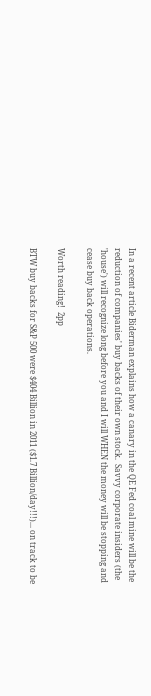In a recent article Biderman explains how a canary in the QE Fed coal mine will be the reduction of companies' buy backs of their own stock.  Savvy corporate insiders (the 'house') will recognize long before you and I will WHEN the money will be stopping and cease buy back operations.

Worth reading!  2pp

BTW buy backs for S&P 500 were $404 Billion in 2011 ($1.7 Billion/day!!!)... on track to be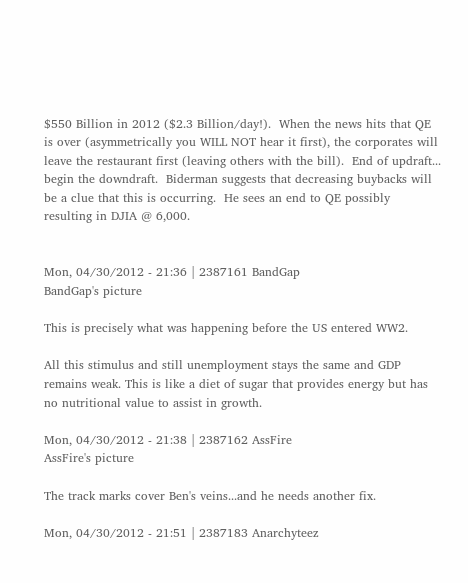$550 Billion in 2012 ($2.3 Billion/day!).  When the news hits that QE is over (asymmetrically you WILL NOT hear it first), the corporates will leave the restaurant first (leaving others with the bill).  End of updraft... begin the downdraft.  Biderman suggests that decreasing buybacks will be a clue that this is occurring.  He sees an end to QE possibly resulting in DJIA @ 6,000.


Mon, 04/30/2012 - 21:36 | 2387161 BandGap
BandGap's picture

This is precisely what was happening before the US entered WW2.

All this stimulus and still unemployment stays the same and GDP remains weak. This is like a diet of sugar that provides energy but has no nutritional value to assist in growth.

Mon, 04/30/2012 - 21:38 | 2387162 AssFire
AssFire's picture

The track marks cover Ben's veins...and he needs another fix.

Mon, 04/30/2012 - 21:51 | 2387183 Anarchyteez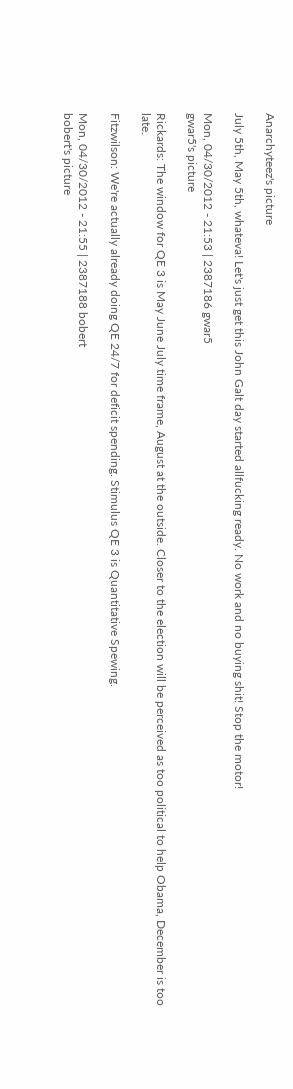Anarchyteez's picture

July 5th, May 5th, whateva! Let's just get this John Galt day started allfucking ready. No work and no buying shit! Stop the motor!

Mon, 04/30/2012 - 21:53 | 2387186 gwar5
gwar5's picture

Rickards: The window for QE 3 is May June July time frame, August at the outside. Closer to the election will be perceived as too political to help Obama, December is too late.

Fitzwilson: We're actually already doing QE 24/7 for deficit spending. Stimulus QE 3 is Quantitative Spewing.

Mon, 04/30/2012 - 21:55 | 2387188 bobert
bobert's picture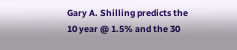Gary A. Shilling predicts the 10 year @ 1.5% and the 30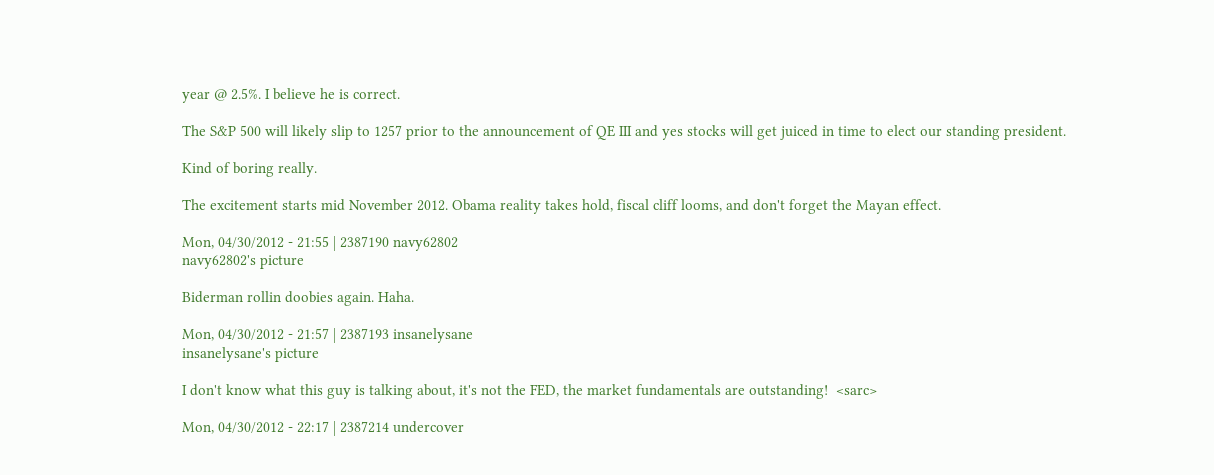year @ 2.5%. I believe he is correct.

The S&P 500 will likely slip to 1257 prior to the announcement of QE III and yes stocks will get juiced in time to elect our standing president.

Kind of boring really.

The excitement starts mid November 2012. Obama reality takes hold, fiscal cliff looms, and don't forget the Mayan effect.

Mon, 04/30/2012 - 21:55 | 2387190 navy62802
navy62802's picture

Biderman rollin doobies again. Haha.

Mon, 04/30/2012 - 21:57 | 2387193 insanelysane
insanelysane's picture

I don't know what this guy is talking about, it's not the FED, the market fundamentals are outstanding!  <sarc>

Mon, 04/30/2012 - 22:17 | 2387214 undercover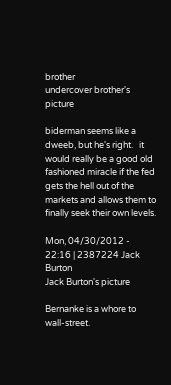brother
undercover brother's picture

biderman seems like a dweeb, but he's right.   it would really be a good old fashioned miracle if the fed gets the hell out of the markets and allows them to finally seek their own levels.

Mon, 04/30/2012 - 22:16 | 2387224 Jack Burton
Jack Burton's picture

Bernanke is a whore to wall-street.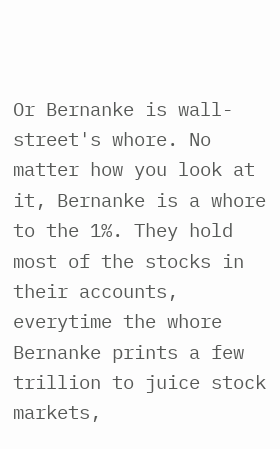Or Bernanke is wall-street's whore. No matter how you look at it, Bernanke is a whore to the 1%. They hold most of the stocks in their accounts, everytime the whore Bernanke prints a few trillion to juice stock markets,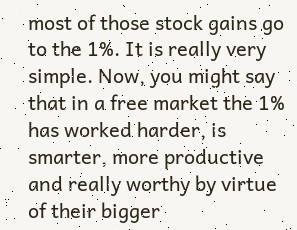most of those stock gains go to the 1%. It is really very simple. Now, you might say that in a free market the 1% has worked harder, is smarter, more productive and really worthy by virtue of their bigger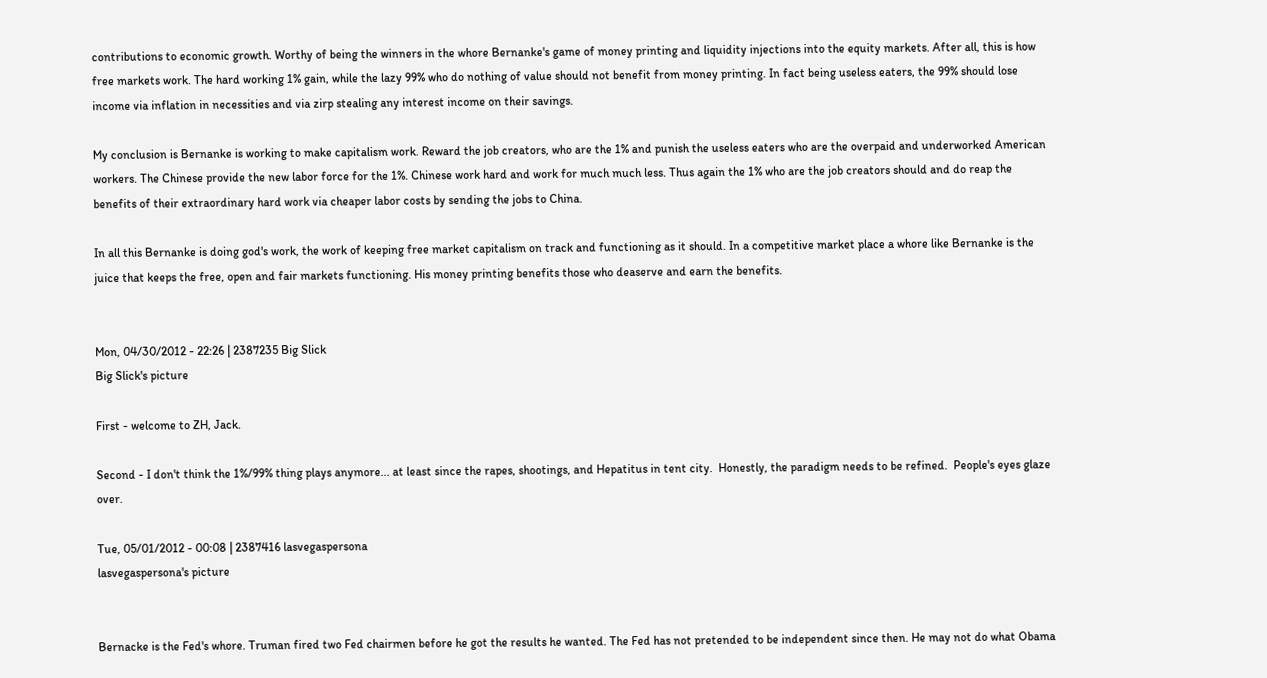contributions to economic growth. Worthy of being the winners in the whore Bernanke's game of money printing and liquidity injections into the equity markets. After all, this is how free markets work. The hard working 1% gain, while the lazy 99% who do nothing of value should not benefit from money printing. In fact being useless eaters, the 99% should lose income via inflation in necessities and via zirp stealing any interest income on their savings.

My conclusion is Bernanke is working to make capitalism work. Reward the job creators, who are the 1% and punish the useless eaters who are the overpaid and underworked American workers. The Chinese provide the new labor force for the 1%. Chinese work hard and work for much much less. Thus again the 1% who are the job creators should and do reap the benefits of their extraordinary hard work via cheaper labor costs by sending the jobs to China.

In all this Bernanke is doing god's work, the work of keeping free market capitalism on track and functioning as it should. In a competitive market place a whore like Bernanke is the juice that keeps the free, open and fair markets functioning. His money printing benefits those who deaserve and earn the benefits.


Mon, 04/30/2012 - 22:26 | 2387235 Big Slick
Big Slick's picture

First - welcome to ZH, Jack.

Second - I don't think the 1%/99% thing plays anymore... at least since the rapes, shootings, and Hepatitus in tent city.  Honestly, the paradigm needs to be refined.  People's eyes glaze over.

Tue, 05/01/2012 - 00:08 | 2387416 lasvegaspersona
lasvegaspersona's picture


Bernacke is the Fed's whore. Truman fired two Fed chairmen before he got the results he wanted. The Fed has not pretended to be independent since then. He may not do what Obama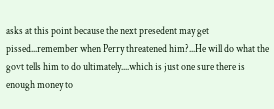asks at this point because the next presedent may get pissed...remember when Perry threatened him?...He will do what the govt tells him to do ultimately....which is just one sure there is enough money to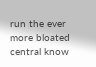run the ever more bloated central know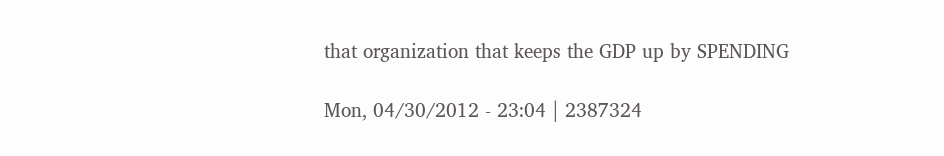that organization that keeps the GDP up by SPENDING

Mon, 04/30/2012 - 23:04 | 2387324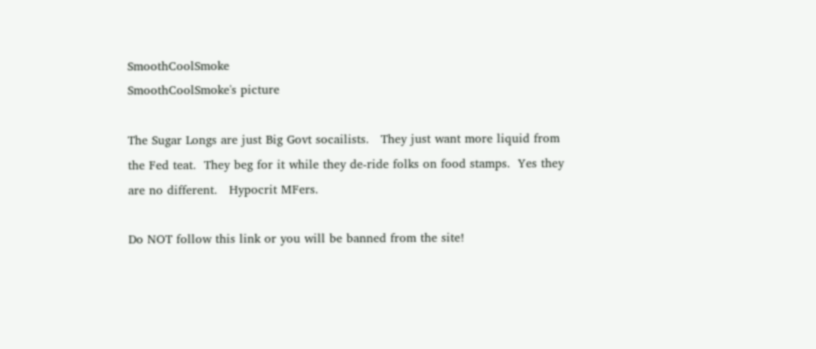SmoothCoolSmoke
SmoothCoolSmoke's picture

The Sugar Longs are just Big Govt socailists.   They just want more liquid from the Fed teat.  They beg for it while they de-ride folks on food stamps.  Yes they are no different.   Hypocrit MFers.

Do NOT follow this link or you will be banned from the site!